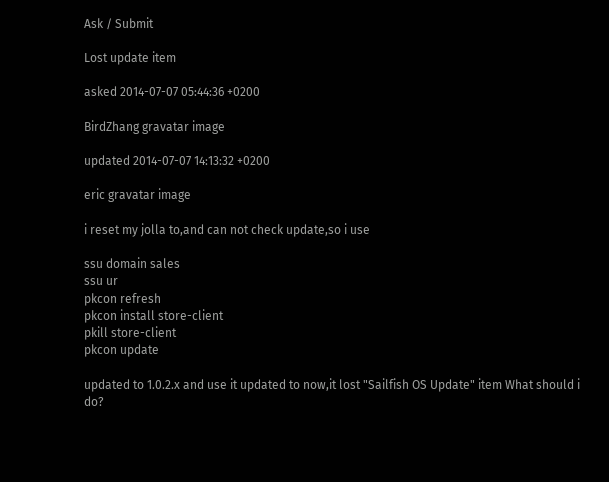Ask / Submit

Lost update item

asked 2014-07-07 05:44:36 +0200

BirdZhang gravatar image

updated 2014-07-07 14:13:32 +0200

eric gravatar image

i reset my jolla to,and can not check update,so i use

ssu domain sales
ssu ur
pkcon refresh
pkcon install store-client
pkill store-client
pkcon update

updated to 1.0.2.x and use it updated to now,it lost "Sailfish OS Update" item What should i do?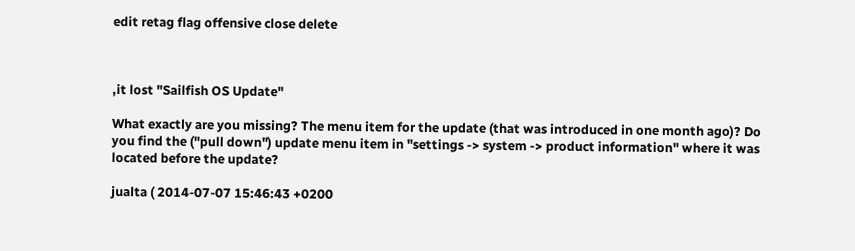edit retag flag offensive close delete



,it lost "Sailfish OS Update"

What exactly are you missing? The menu item for the update (that was introduced in one month ago)? Do you find the ("pull down") update menu item in "settings -> system -> product information" where it was located before the update?

jualta ( 2014-07-07 15:46:43 +0200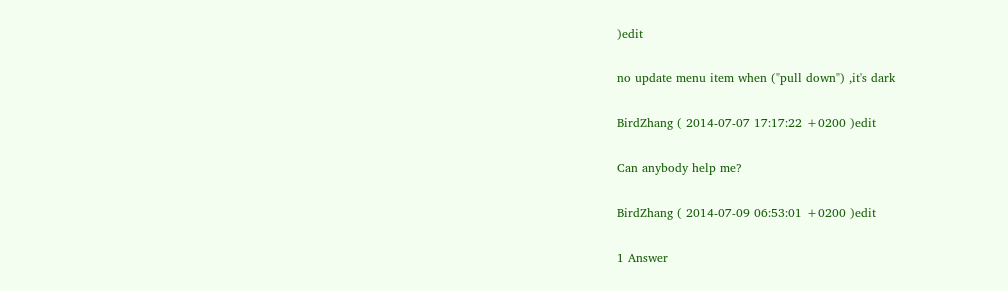)edit

no update menu item when ("pull down") ,it's dark

BirdZhang ( 2014-07-07 17:17:22 +0200 )edit

Can anybody help me?

BirdZhang ( 2014-07-09 06:53:01 +0200 )edit

1 Answer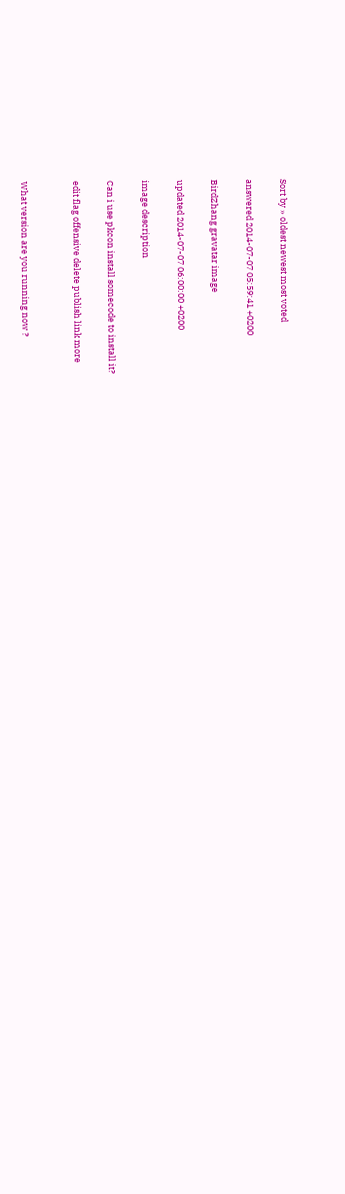Sort by » oldest newest most voted

answered 2014-07-07 05:59:41 +0200

BirdZhang gravatar image

updated 2014-07-07 06:00:00 +0200

image description

Can i use pkcon install somecode to install it?

edit flag offensive delete publish link more


What version are you running now ?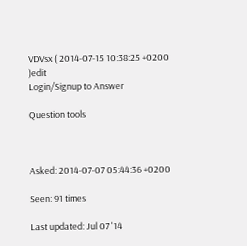VDVsx ( 2014-07-15 10:38:25 +0200 )edit
Login/Signup to Answer

Question tools



Asked: 2014-07-07 05:44:36 +0200

Seen: 91 times

Last updated: Jul 07 '14